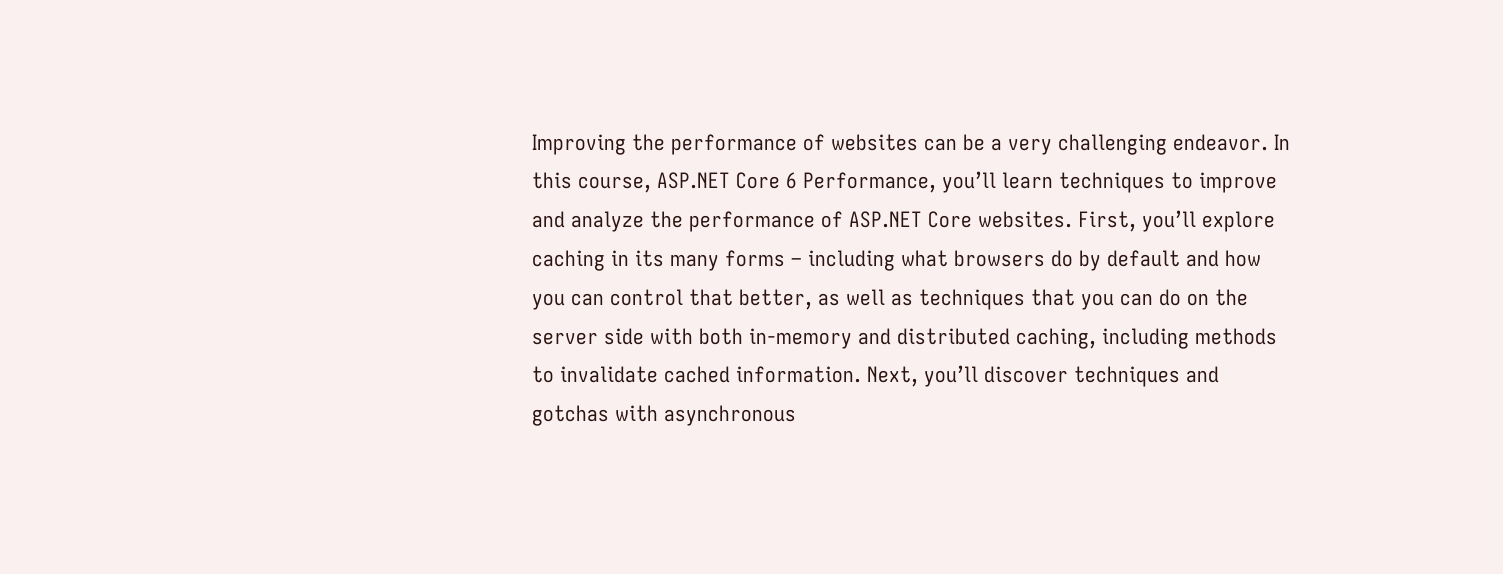Improving the performance of websites can be a very challenging endeavor. In this course, ASP.NET Core 6 Performance, you’ll learn techniques to improve and analyze the performance of ASP.NET Core websites. First, you’ll explore caching in its many forms – including what browsers do by default and how you can control that better, as well as techniques that you can do on the server side with both in-memory and distributed caching, including methods to invalidate cached information. Next, you’ll discover techniques and gotchas with asynchronous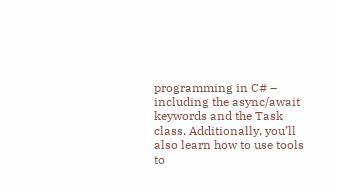programming in C# – including the async/await keywords and the Task class. Additionally, you’ll also learn how to use tools to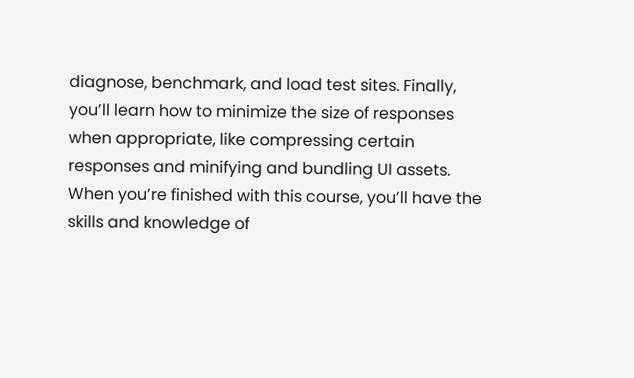diagnose, benchmark, and load test sites. Finally, you’ll learn how to minimize the size of responses when appropriate, like compressing certain responses and minifying and bundling UI assets. When you’re finished with this course, you’ll have the skills and knowledge of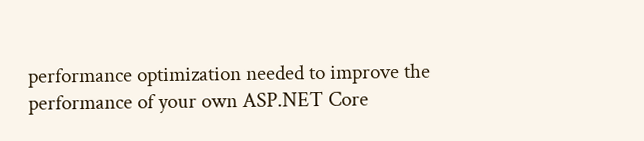performance optimization needed to improve the performance of your own ASP.NET Core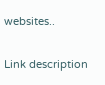websites..

Link description